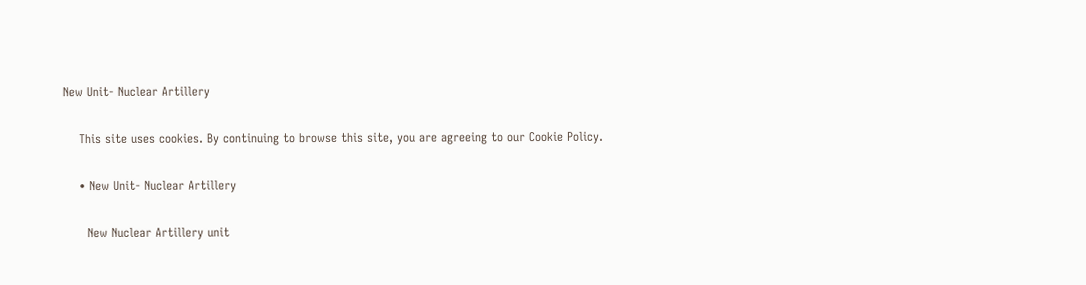New Unit- Nuclear Artillery

    This site uses cookies. By continuing to browse this site, you are agreeing to our Cookie Policy.

    • New Unit- Nuclear Artillery

      New Nuclear Artillery unit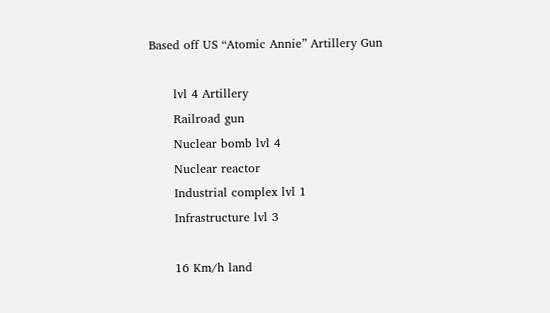Based off US “Atomic Annie” Artillery Gun

      lvl 4 Artillery
      Railroad gun
      Nuclear bomb lvl 4
      Nuclear reactor
      Industrial complex lvl 1
      Infrastructure lvl 3

      16 Km/h land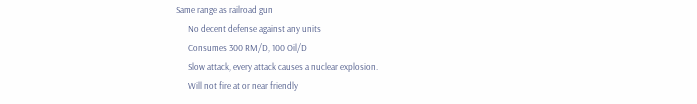Same range as railroad gun
      No decent defense against any units
      Consumes 300 RM/D, 100 Oil/D
      Slow attack, every attack causes a nuclear explosion.
      Will not fire at or near friendly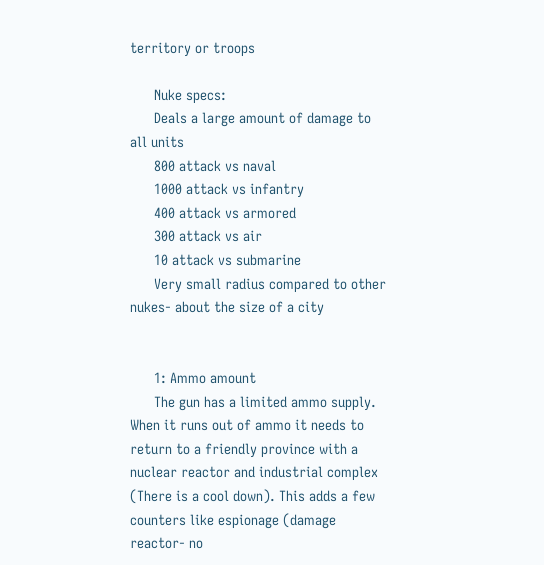territory or troops

      Nuke specs:
      Deals a large amount of damage to all units
      800 attack vs naval
      1000 attack vs infantry
      400 attack vs armored
      300 attack vs air
      10 attack vs submarine
      Very small radius compared to other nukes- about the size of a city


      1: Ammo amount
      The gun has a limited ammo supply. When it runs out of ammo it needs to return to a friendly province with a nuclear reactor and industrial complex (There is a cool down). This adds a few counters like espionage (damage reactor- no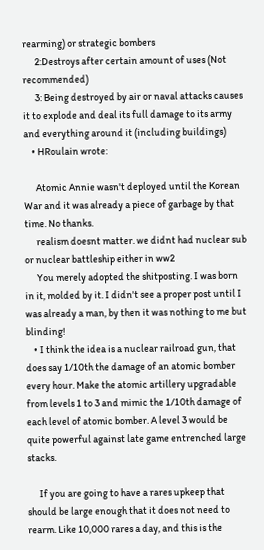rearming) or strategic bombers
      2:Destroys after certain amount of uses (Not recommended)
      3: Being destroyed by air or naval attacks causes it to explode and deal its full damage to its army and everything around it (including buildings)
    • HRoulain wrote:

      Atomic Annie wasn't deployed until the Korean War and it was already a piece of garbage by that time. No thanks.
      realism doesnt matter. we didnt had nuclear sub or nuclear battleship either in ww2
      You merely adopted the shitposting. I was born in it, molded by it. I didn't see a proper post until I was already a man, by then it was nothing to me but blinding!
    • I think the idea is a nuclear railroad gun, that does say 1/10th the damage of an atomic bomber every hour. Make the atomic artillery upgradable from levels 1 to 3 and mimic the 1/10th damage of each level of atomic bomber. A level 3 would be quite powerful against late game entrenched large stacks.

      If you are going to have a rares upkeep that should be large enough that it does not need to rearm. Like 10,000 rares a day, and this is the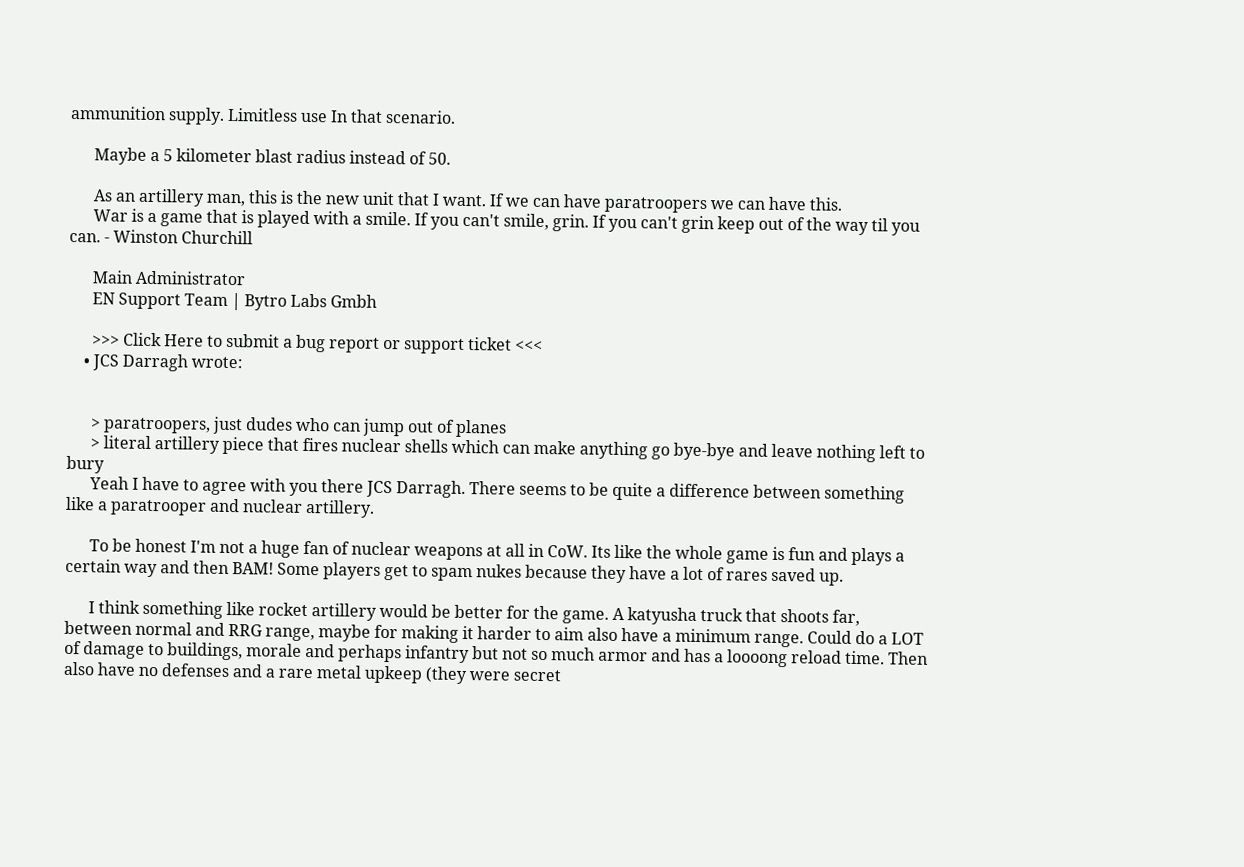ammunition supply. Limitless use In that scenario.

      Maybe a 5 kilometer blast radius instead of 50.

      As an artillery man, this is the new unit that I want. If we can have paratroopers we can have this.
      War is a game that is played with a smile. If you can't smile, grin. If you can't grin keep out of the way til you can. - Winston Churchill

      Main Administrator
      EN Support Team | Bytro Labs Gmbh

      >>> Click Here to submit a bug report or support ticket <<<
    • JCS Darragh wrote:


      > paratroopers, just dudes who can jump out of planes
      > literal artillery piece that fires nuclear shells which can make anything go bye-bye and leave nothing left to bury
      Yeah I have to agree with you there JCS Darragh. There seems to be quite a difference between something like a paratrooper and nuclear artillery.

      To be honest I'm not a huge fan of nuclear weapons at all in CoW. Its like the whole game is fun and plays a certain way and then BAM! Some players get to spam nukes because they have a lot of rares saved up.

      I think something like rocket artillery would be better for the game. A katyusha truck that shoots far, between normal and RRG range, maybe for making it harder to aim also have a minimum range. Could do a LOT of damage to buildings, morale and perhaps infantry but not so much armor and has a loooong reload time. Then also have no defenses and a rare metal upkeep (they were secret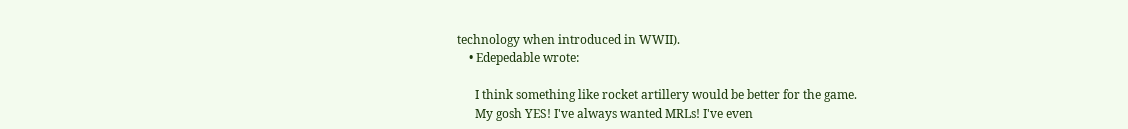technology when introduced in WWII).
    • Edepedable wrote:

      I think something like rocket artillery would be better for the game.
      My gosh YES! I've always wanted MRLs! I've even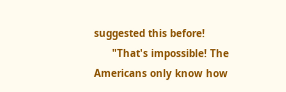suggested this before!
      "That's impossible! The Americans only know how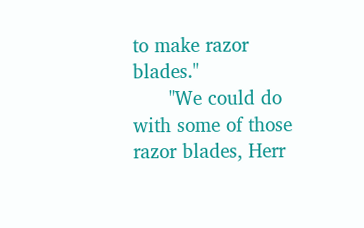to make razor blades."
      "We could do with some of those razor blades, Herr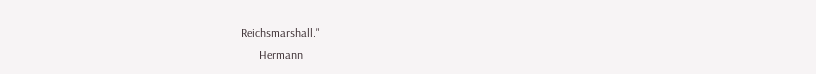Reichsmarshall."
      Hermann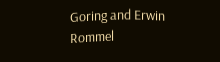Goring and Erwin Rommel